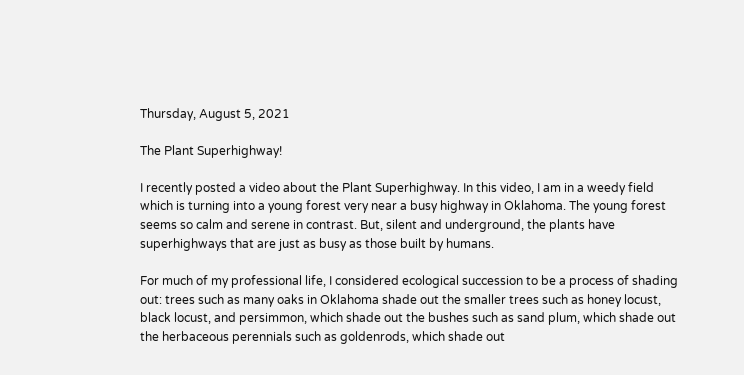Thursday, August 5, 2021

The Plant Superhighway!

I recently posted a video about the Plant Superhighway. In this video, I am in a weedy field which is turning into a young forest very near a busy highway in Oklahoma. The young forest seems so calm and serene in contrast. But, silent and underground, the plants have superhighways that are just as busy as those built by humans.

For much of my professional life, I considered ecological succession to be a process of shading out: trees such as many oaks in Oklahoma shade out the smaller trees such as honey locust, black locust, and persimmon, which shade out the bushes such as sand plum, which shade out the herbaceous perennials such as goldenrods, which shade out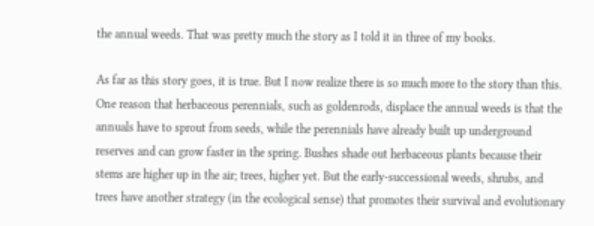the annual weeds. That was pretty much the story as I told it in three of my books.

As far as this story goes, it is true. But I now realize there is so much more to the story than this. One reason that herbaceous perennials, such as goldenrods, displace the annual weeds is that the annuals have to sprout from seeds, while the perennials have already built up underground reserves and can grow faster in the spring. Bushes shade out herbaceous plants because their stems are higher up in the air; trees, higher yet. But the early-successional weeds, shrubs, and trees have another strategy (in the ecological sense) that promotes their survival and evolutionary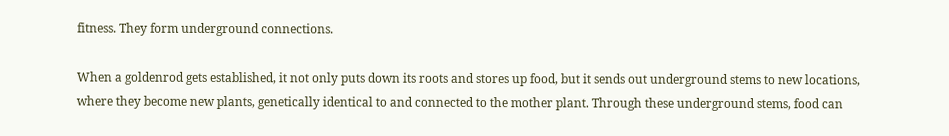fitness. They form underground connections.

When a goldenrod gets established, it not only puts down its roots and stores up food, but it sends out underground stems to new locations, where they become new plants, genetically identical to and connected to the mother plant. Through these underground stems, food can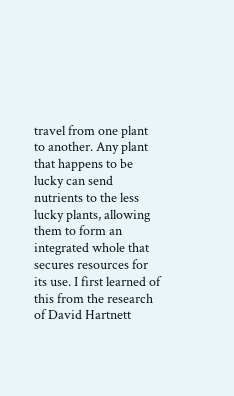travel from one plant to another. Any plant that happens to be lucky can send nutrients to the less lucky plants, allowing them to form an integrated whole that secures resources for its use. I first learned of this from the research of David Hartnett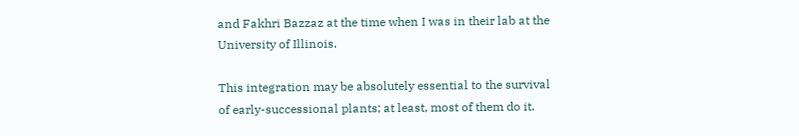and Fakhri Bazzaz at the time when I was in their lab at the University of Illinois.

This integration may be absolutely essential to the survival of early-successional plants; at least, most of them do it.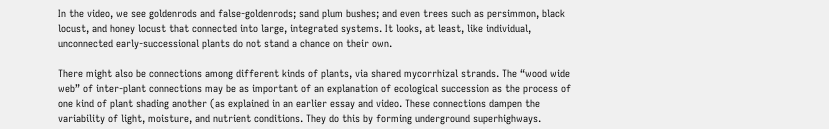In the video, we see goldenrods and false-goldenrods; sand plum bushes; and even trees such as persimmon, black locust, and honey locust that connected into large, integrated systems. It looks, at least, like individual, unconnected early-successional plants do not stand a chance on their own.

There might also be connections among different kinds of plants, via shared mycorrhizal strands. The “wood wide web” of inter-plant connections may be as important of an explanation of ecological succession as the process of one kind of plant shading another (as explained in an earlier essay and video. These connections dampen the variability of light, moisture, and nutrient conditions. They do this by forming underground superhighways.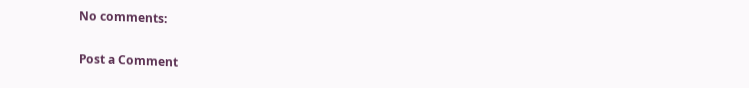No comments:

Post a Comment